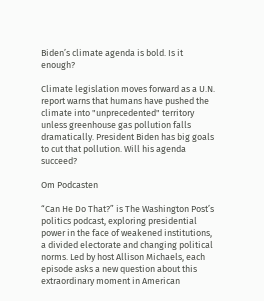Biden’s climate agenda is bold. Is it enough?

Climate legislation moves forward as a U.N. report warns that humans have pushed the climate into "unprecedented" territory unless greenhouse gas pollution falls dramatically. President Biden has big goals to cut that pollution. Will his agenda succeed?

Om Podcasten

“Can He Do That?” is The Washington Post’s politics podcast, exploring presidential power in the face of weakened institutions, a divided electorate and changing political norms. Led by host Allison Michaels, each episode asks a new question about this extraordinary moment in American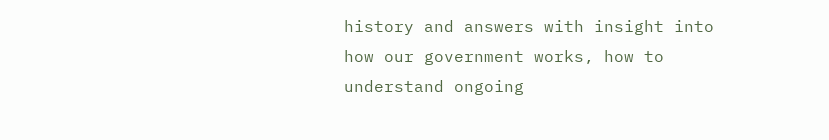history and answers with insight into how our government works, how to understand ongoing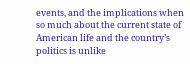events, and the implications when so much about the current state of American life and the country’s politics is unlike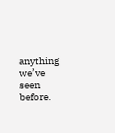anything we’ve seen before.